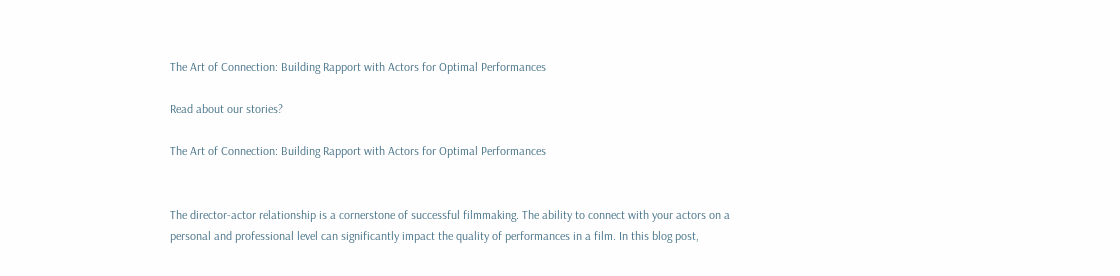The Art of Connection: Building Rapport with Actors for Optimal Performances

Read about our stories?

The Art of Connection: Building Rapport with Actors for Optimal Performances


The director-actor relationship is a cornerstone of successful filmmaking. The ability to connect with your actors on a personal and professional level can significantly impact the quality of performances in a film. In this blog post,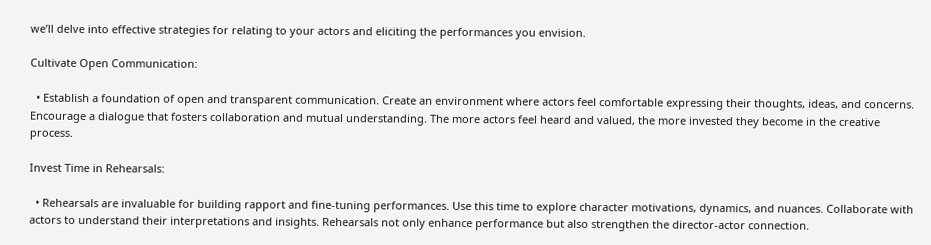we’ll delve into effective strategies for relating to your actors and eliciting the performances you envision.

Cultivate Open Communication:

  • Establish a foundation of open and transparent communication. Create an environment where actors feel comfortable expressing their thoughts, ideas, and concerns. Encourage a dialogue that fosters collaboration and mutual understanding. The more actors feel heard and valued, the more invested they become in the creative process.

Invest Time in Rehearsals:

  • Rehearsals are invaluable for building rapport and fine-tuning performances. Use this time to explore character motivations, dynamics, and nuances. Collaborate with actors to understand their interpretations and insights. Rehearsals not only enhance performance but also strengthen the director-actor connection.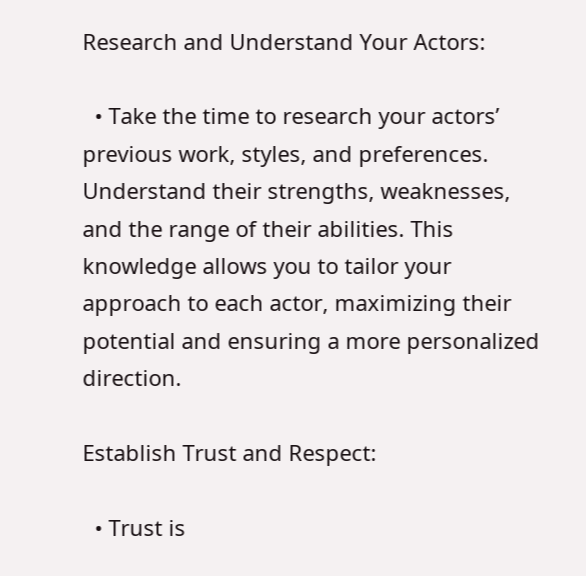Research and Understand Your Actors:

  • Take the time to research your actors’ previous work, styles, and preferences. Understand their strengths, weaknesses, and the range of their abilities. This knowledge allows you to tailor your approach to each actor, maximizing their potential and ensuring a more personalized direction.

Establish Trust and Respect:

  • Trust is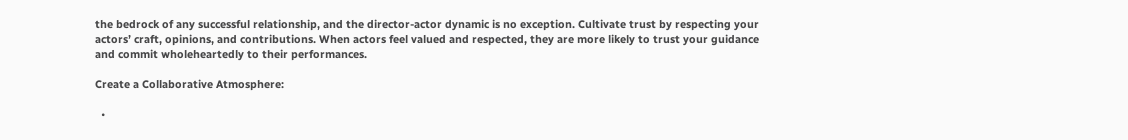the bedrock of any successful relationship, and the director-actor dynamic is no exception. Cultivate trust by respecting your actors’ craft, opinions, and contributions. When actors feel valued and respected, they are more likely to trust your guidance and commit wholeheartedly to their performances.

Create a Collaborative Atmosphere:

  •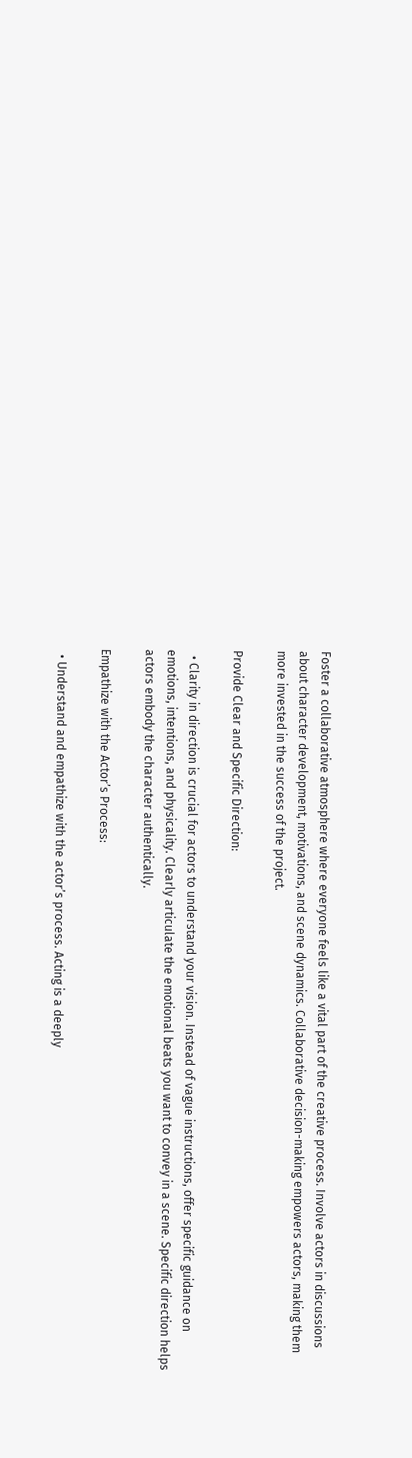Foster a collaborative atmosphere where everyone feels like a vital part of the creative process. Involve actors in discussions about character development, motivations, and scene dynamics. Collaborative decision-making empowers actors, making them more invested in the success of the project.

Provide Clear and Specific Direction:

  • Clarity in direction is crucial for actors to understand your vision. Instead of vague instructions, offer specific guidance on emotions, intentions, and physicality. Clearly articulate the emotional beats you want to convey in a scene. Specific direction helps actors embody the character authentically.

Empathize with the Actor’s Process:

  • Understand and empathize with the actor’s process. Acting is a deeply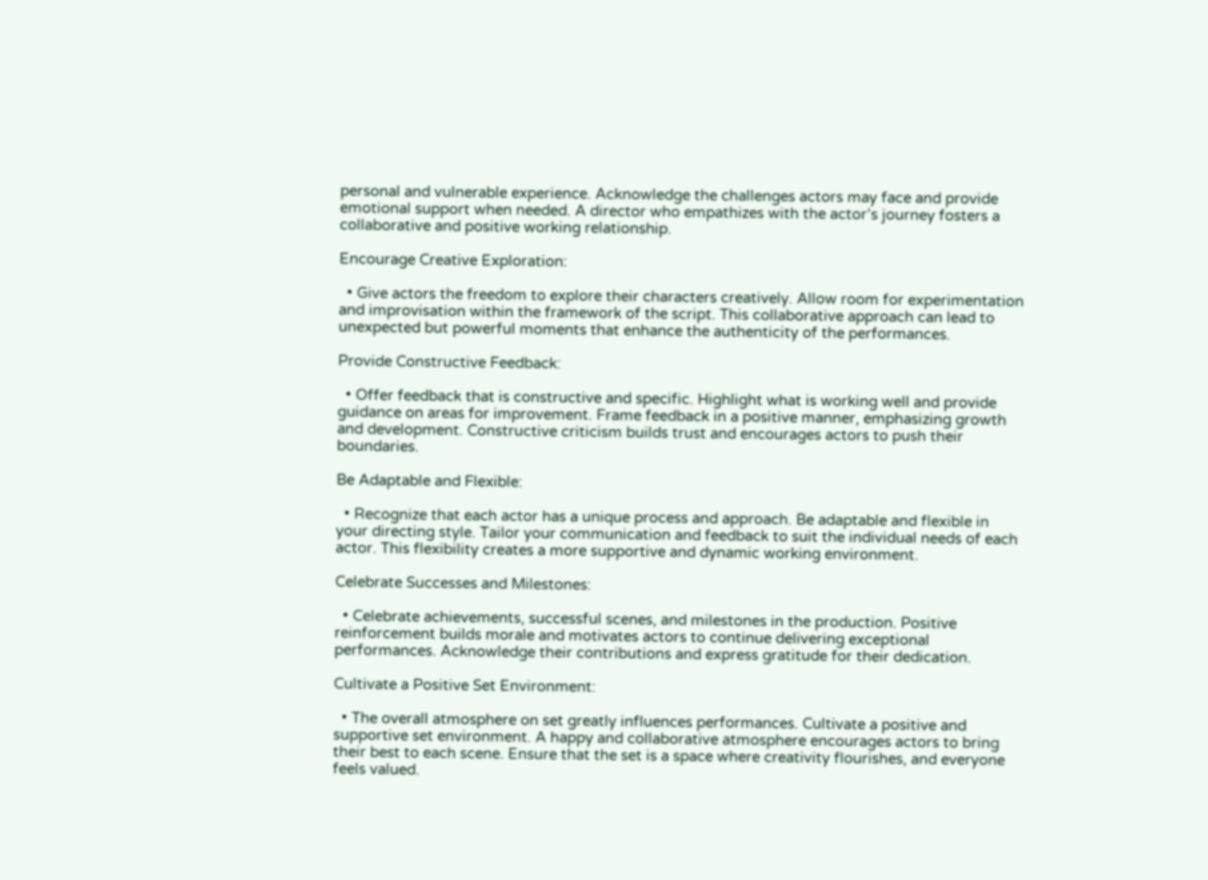personal and vulnerable experience. Acknowledge the challenges actors may face and provide emotional support when needed. A director who empathizes with the actor’s journey fosters a collaborative and positive working relationship.

Encourage Creative Exploration:

  • Give actors the freedom to explore their characters creatively. Allow room for experimentation and improvisation within the framework of the script. This collaborative approach can lead to unexpected but powerful moments that enhance the authenticity of the performances.

Provide Constructive Feedback:

  • Offer feedback that is constructive and specific. Highlight what is working well and provide guidance on areas for improvement. Frame feedback in a positive manner, emphasizing growth and development. Constructive criticism builds trust and encourages actors to push their boundaries.

Be Adaptable and Flexible:

  • Recognize that each actor has a unique process and approach. Be adaptable and flexible in your directing style. Tailor your communication and feedback to suit the individual needs of each actor. This flexibility creates a more supportive and dynamic working environment.

Celebrate Successes and Milestones:

  • Celebrate achievements, successful scenes, and milestones in the production. Positive reinforcement builds morale and motivates actors to continue delivering exceptional performances. Acknowledge their contributions and express gratitude for their dedication.

Cultivate a Positive Set Environment:

  • The overall atmosphere on set greatly influences performances. Cultivate a positive and supportive set environment. A happy and collaborative atmosphere encourages actors to bring their best to each scene. Ensure that the set is a space where creativity flourishes, and everyone feels valued.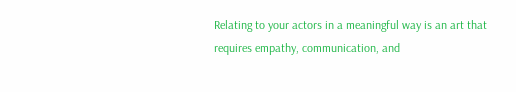Relating to your actors in a meaningful way is an art that requires empathy, communication, and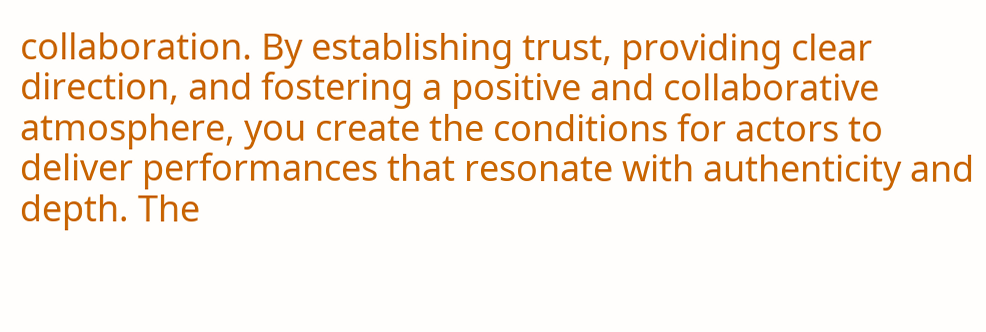collaboration. By establishing trust, providing clear direction, and fostering a positive and collaborative atmosphere, you create the conditions for actors to deliver performances that resonate with authenticity and depth. The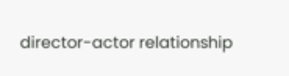director-actor relationship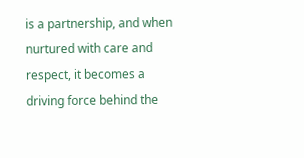is a partnership, and when nurtured with care and respect, it becomes a driving force behind the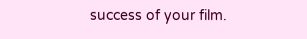success of your film.